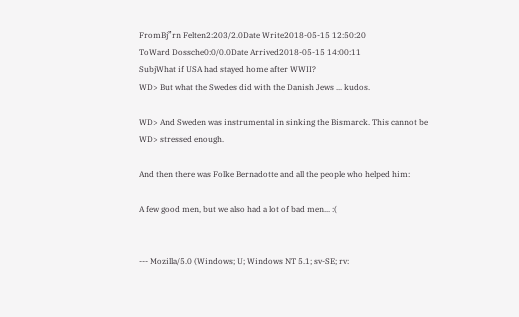FromBj”rn Felten2:203/2.0Date Write2018-05-15 12:50:20
ToWard Dossche0:0/0.0Date Arrived2018-05-15 14:00:11
SubjWhat if USA had stayed home after WWII?
WD> But what the Swedes did with the Danish Jews ... kudos.

WD> And Sweden was instrumental in sinking the Bismarck. This cannot be
WD> stressed enough.

And then there was Folke Bernadotte and all the people who helped him:

A few good men, but we also had a lot of bad men... :(


--- Mozilla/5.0 (Windows; U; Windows NT 5.1; sv-SE; rv: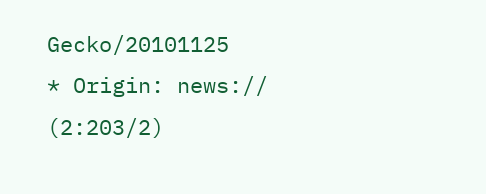Gecko/20101125
* Origin: news:// (2:203/2)